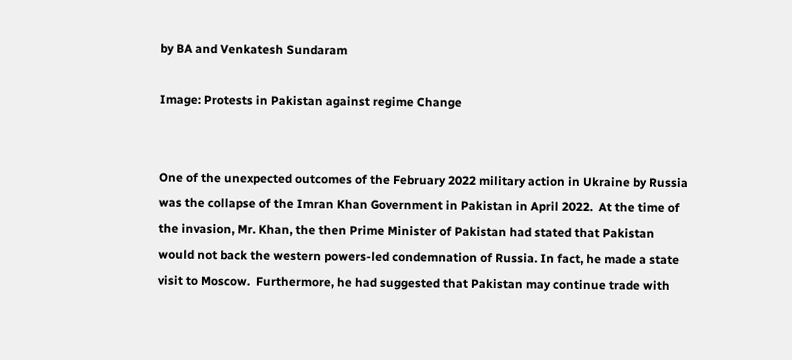by BA and Venkatesh Sundaram

Image: Protests in Pakistan against regime Change


One of the unexpected outcomes of the February 2022 military action in Ukraine by Russia was the collapse of the Imran Khan Government in Pakistan in April 2022.  At the time of the invasion, Mr. Khan, the then Prime Minister of Pakistan had stated that Pakistan would not back the western powers-led condemnation of Russia. In fact, he made a state visit to Moscow.  Furthermore, he had suggested that Pakistan may continue trade with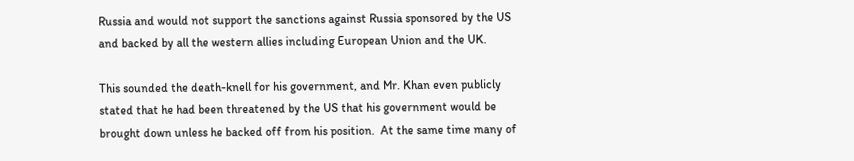Russia and would not support the sanctions against Russia sponsored by the US and backed by all the western allies including European Union and the UK.

This sounded the death-knell for his government, and Mr. Khan even publicly stated that he had been threatened by the US that his government would be brought down unless he backed off from his position.  At the same time many of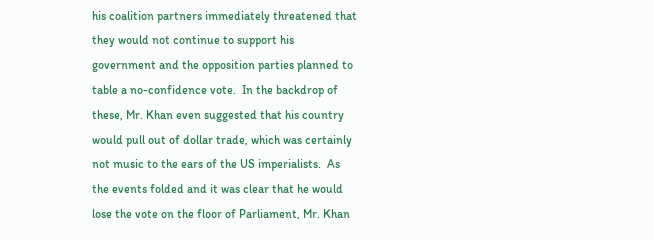his coalition partners immediately threatened that they would not continue to support his government and the opposition parties planned to table a no-confidence vote.  In the backdrop of these, Mr. Khan even suggested that his country would pull out of dollar trade, which was certainly not music to the ears of the US imperialists.  As the events folded and it was clear that he would lose the vote on the floor of Parliament, Mr. Khan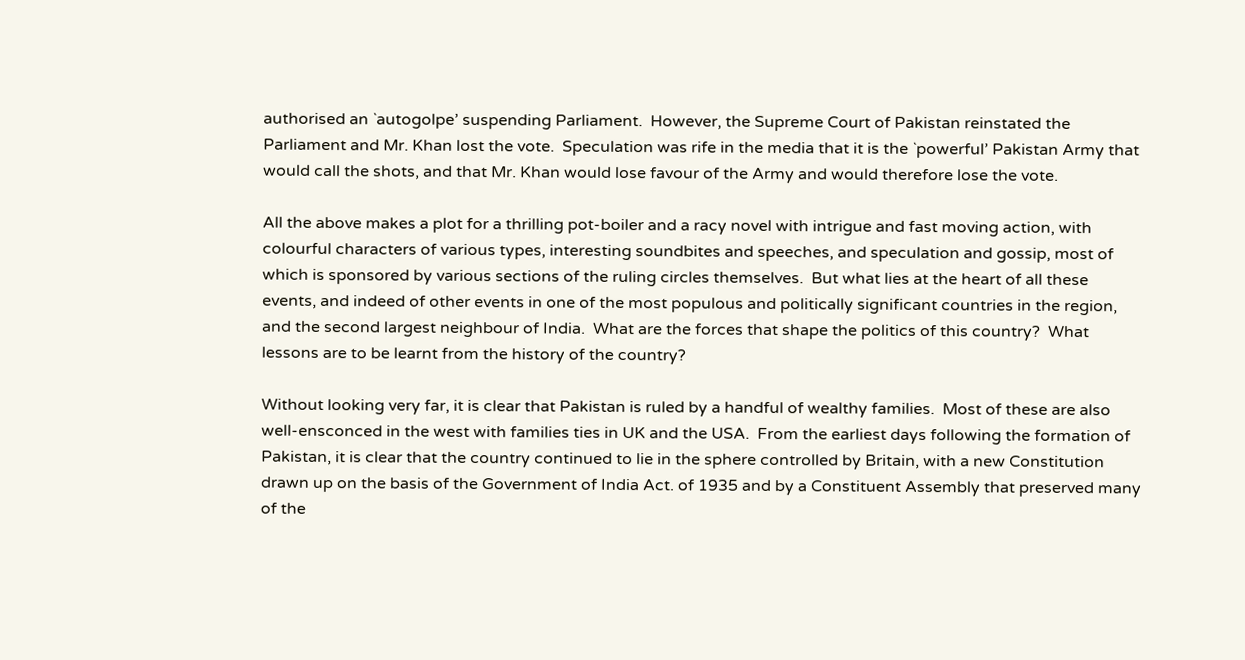authorised an `autogolpe’ suspending Parliament.  However, the Supreme Court of Pakistan reinstated the Parliament and Mr. Khan lost the vote.  Speculation was rife in the media that it is the `powerful’ Pakistan Army that would call the shots, and that Mr. Khan would lose favour of the Army and would therefore lose the vote.

All the above makes a plot for a thrilling pot-boiler and a racy novel with intrigue and fast moving action, with colourful characters of various types, interesting soundbites and speeches, and speculation and gossip, most of which is sponsored by various sections of the ruling circles themselves.  But what lies at the heart of all these events, and indeed of other events in one of the most populous and politically significant countries in the region, and the second largest neighbour of India.  What are the forces that shape the politics of this country?  What lessons are to be learnt from the history of the country?

Without looking very far, it is clear that Pakistan is ruled by a handful of wealthy families.  Most of these are also well-ensconced in the west with families ties in UK and the USA.  From the earliest days following the formation of Pakistan, it is clear that the country continued to lie in the sphere controlled by Britain, with a new Constitution drawn up on the basis of the Government of India Act. of 1935 and by a Constituent Assembly that preserved many of the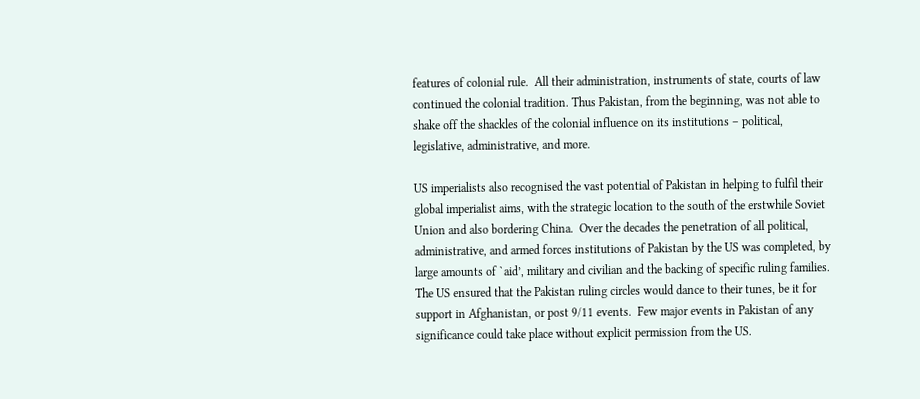features of colonial rule.  All their administration, instruments of state, courts of law continued the colonial tradition. Thus Pakistan, from the beginning, was not able to shake off the shackles of the colonial influence on its institutions – political, legislative, administrative, and more.

US imperialists also recognised the vast potential of Pakistan in helping to fulfil their global imperialist aims, with the strategic location to the south of the erstwhile Soviet Union and also bordering China.  Over the decades the penetration of all political, administrative, and armed forces institutions of Pakistan by the US was completed, by large amounts of `aid’, military and civilian and the backing of specific ruling families.  The US ensured that the Pakistan ruling circles would dance to their tunes, be it for support in Afghanistan, or post 9/11 events.  Few major events in Pakistan of any significance could take place without explicit permission from the US.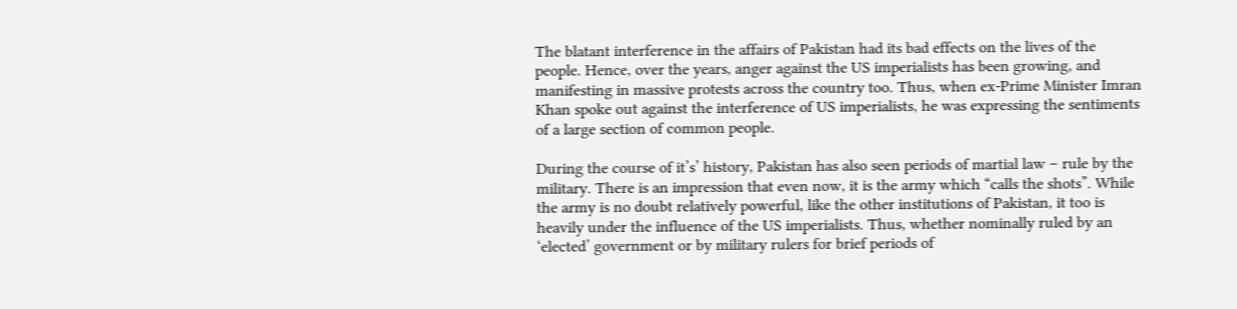The blatant interference in the affairs of Pakistan had its bad effects on the lives of the people. Hence, over the years, anger against the US imperialists has been growing, and manifesting in massive protests across the country too. Thus, when ex-Prime Minister Imran Khan spoke out against the interference of US imperialists, he was expressing the sentiments of a large section of common people.

During the course of it’s’ history, Pakistan has also seen periods of martial law – rule by the military. There is an impression that even now, it is the army which “calls the shots”. While the army is no doubt relatively powerful, like the other institutions of Pakistan, it too is heavily under the influence of the US imperialists. Thus, whether nominally ruled by an ‘elected’ government or by military rulers for brief periods of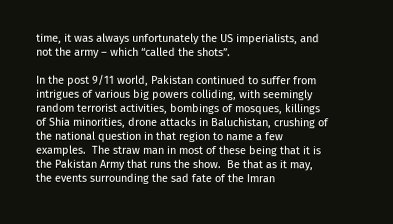time, it was always unfortunately the US imperialists, and not the army – which “called the shots”.

In the post 9/11 world, Pakistan continued to suffer from intrigues of various big powers colliding, with seemingly random terrorist activities, bombings of mosques, killings of Shia minorities, drone attacks in Baluchistan, crushing of the national question in that region to name a few examples.  The straw man in most of these being that it is the Pakistan Army that runs the show.  Be that as it may, the events surrounding the sad fate of the Imran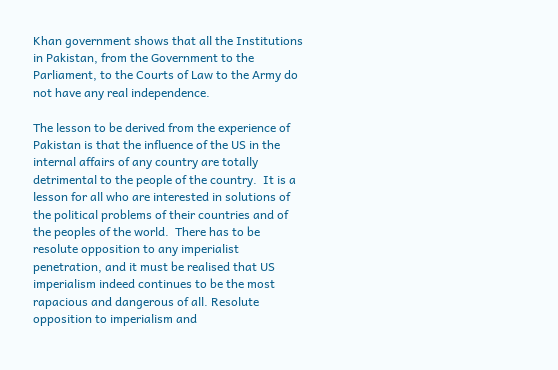Khan government shows that all the Institutions in Pakistan, from the Government to the Parliament, to the Courts of Law to the Army do not have any real independence.

The lesson to be derived from the experience of Pakistan is that the influence of the US in the internal affairs of any country are totally detrimental to the people of the country.  It is a lesson for all who are interested in solutions of the political problems of their countries and of the peoples of the world.  There has to be resolute opposition to any imperialist penetration, and it must be realised that US imperialism indeed continues to be the most rapacious and dangerous of all. Resolute opposition to imperialism and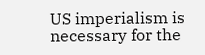US imperialism is necessary for the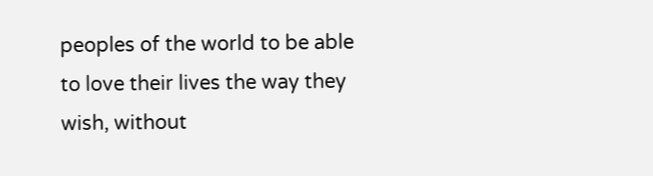peoples of the world to be able to love their lives the way they wish, without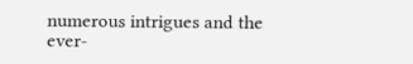numerous intrigues and the ever-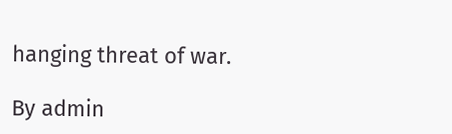hanging threat of war.

By admin